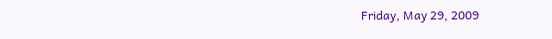Friday, May 29, 2009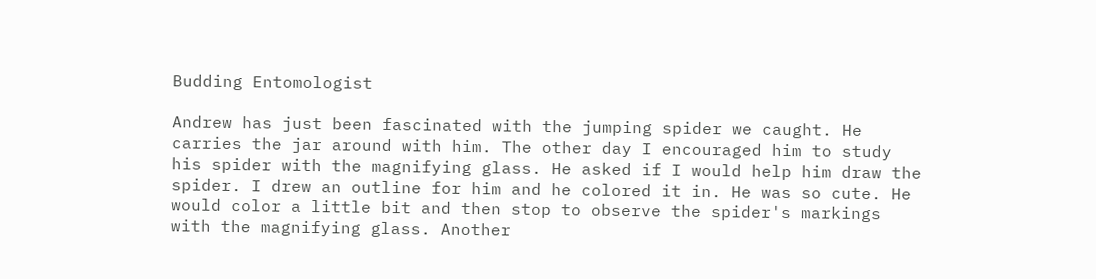Budding Entomologist

Andrew has just been fascinated with the jumping spider we caught. He carries the jar around with him. The other day I encouraged him to study his spider with the magnifying glass. He asked if I would help him draw the spider. I drew an outline for him and he colored it in. He was so cute. He would color a little bit and then stop to observe the spider's markings with the magnifying glass. Another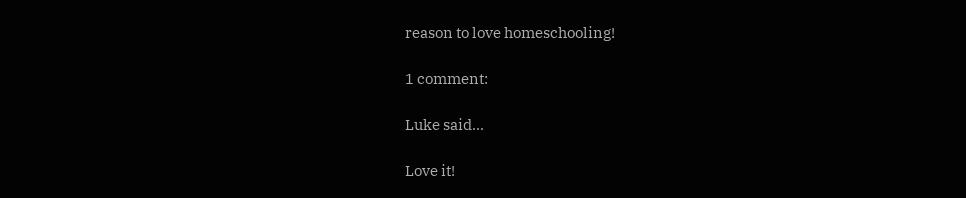reason to love homeschooling!

1 comment:

Luke said...

Love it!